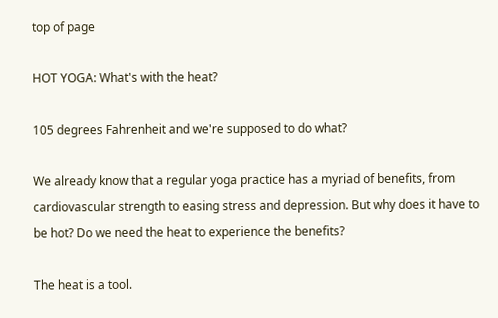top of page

HOT YOGA: What's with the heat?

105 degrees Fahrenheit and we're supposed to do what?

We already know that a regular yoga practice has a myriad of benefits, from cardiovascular strength to easing stress and depression. But why does it have to be hot? Do we need the heat to experience the benefits?

The heat is a tool.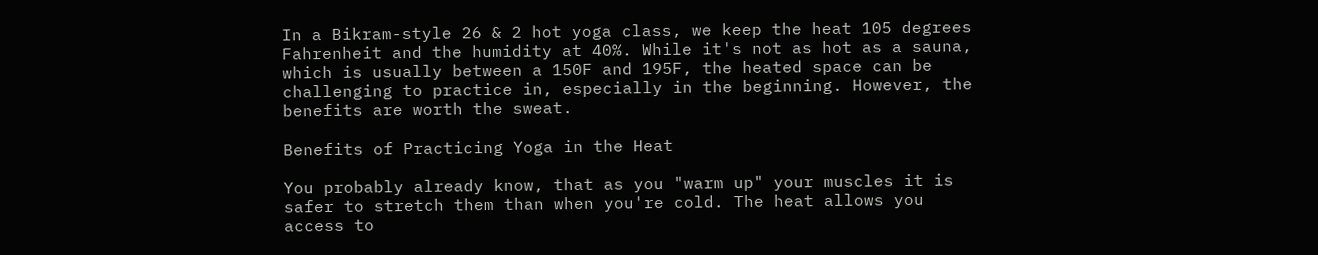In a Bikram-style 26 & 2 hot yoga class, we keep the heat 105 degrees Fahrenheit and the humidity at 40%. While it's not as hot as a sauna, which is usually between a 150F and 195F, the heated space can be challenging to practice in, especially in the beginning. However, the benefits are worth the sweat.

Benefits of Practicing Yoga in the Heat

You probably already know, that as you "warm up" your muscles it is safer to stretch them than when you're cold. The heat allows you access to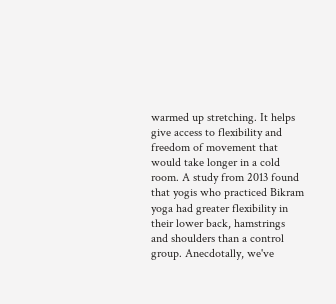warmed up stretching. It helps give access to flexibility and freedom of movement that would take longer in a cold room. A study from 2013 found that yogis who practiced Bikram yoga had greater flexibility in their lower back, hamstrings and shoulders than a control group. Anecdotally, we've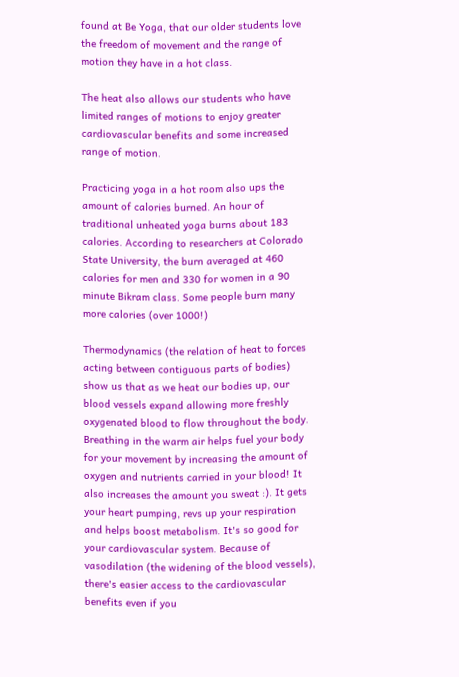found at Be Yoga, that our older students love the freedom of movement and the range of motion they have in a hot class.

The heat also allows our students who have limited ranges of motions to enjoy greater cardiovascular benefits and some increased range of motion.

Practicing yoga in a hot room also ups the amount of calories burned. An hour of traditional unheated yoga burns about 183 calories. According to researchers at Colorado State University, the burn averaged at 460 calories for men and 330 for women in a 90 minute Bikram class. Some people burn many more calories (over 1000!)

Thermodynamics (the relation of heat to forces acting between contiguous parts of bodies) show us that as we heat our bodies up, our blood vessels expand allowing more freshly oxygenated blood to flow throughout the body. Breathing in the warm air helps fuel your body for your movement by increasing the amount of oxygen and nutrients carried in your blood! It also increases the amount you sweat :). It gets your heart pumping, revs up your respiration and helps boost metabolism. It's so good for your cardiovascular system. Because of vasodilation (the widening of the blood vessels), there's easier access to the cardiovascular benefits even if you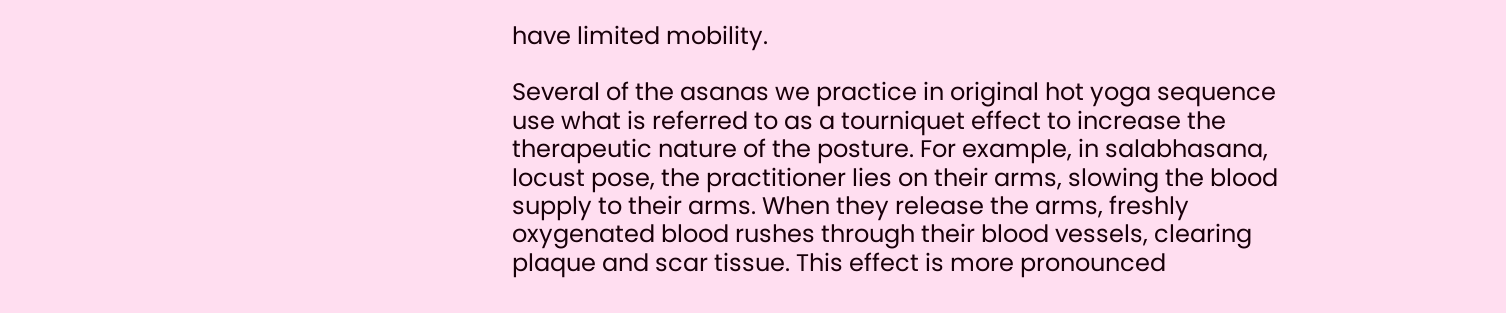have limited mobility.

Several of the asanas we practice in original hot yoga sequence use what is referred to as a tourniquet effect to increase the therapeutic nature of the posture. For example, in salabhasana, locust pose, the practitioner lies on their arms, slowing the blood supply to their arms. When they release the arms, freshly oxygenated blood rushes through their blood vessels, clearing plaque and scar tissue. This effect is more pronounced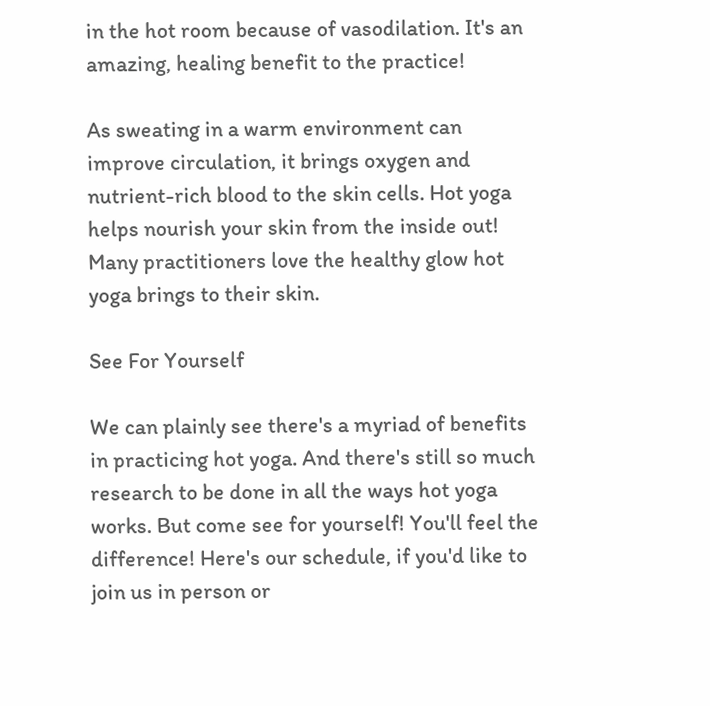in the hot room because of vasodilation. It's an amazing, healing benefit to the practice!

As sweating in a warm environment can improve circulation, it brings oxygen and nutrient-rich blood to the skin cells. Hot yoga helps nourish your skin from the inside out! Many practitioners love the healthy glow hot yoga brings to their skin.

See For Yourself

We can plainly see there's a myriad of benefits in practicing hot yoga. And there's still so much research to be done in all the ways hot yoga works. But come see for yourself! You'll feel the difference! Here's our schedule, if you'd like to join us in person or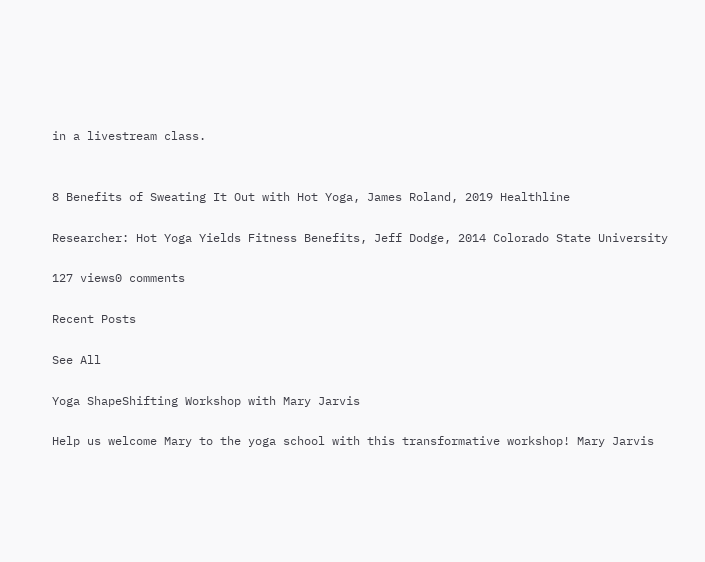in a livestream class.


8 Benefits of Sweating It Out with Hot Yoga, James Roland, 2019 Healthline

Researcher: Hot Yoga Yields Fitness Benefits, Jeff Dodge, 2014 Colorado State University

127 views0 comments

Recent Posts

See All

Yoga ShapeShifting Workshop with Mary Jarvis

Help us welcome Mary to the yoga school with this transformative workshop! Mary Jarvis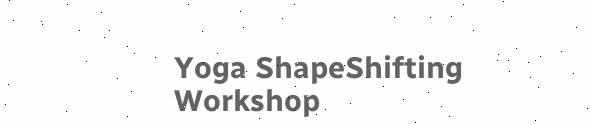Yoga ShapeShifting Workshop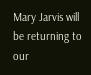Mary Jarvis will be returning to our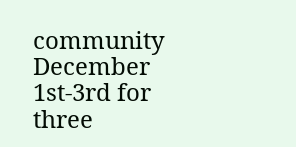community December 1st-3rd for three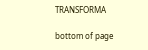TRANSFORMA

bottom of page